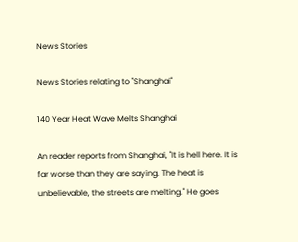News Stories

News Stories relating to "Shanghai"

140 Year Heat Wave Melts Shanghai

An reader reports from Shanghai, "It is hell here. It is far worse than they are saying. The heat is unbelievable, the streets are melting." He goes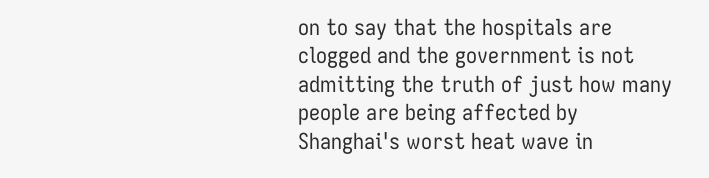on to say that the hospitals are clogged and the government is not admitting the truth of just how many people are being affected by Shanghai's worst heat wave in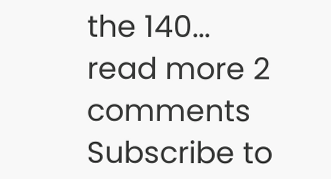the 140...
read more 2 comments
Subscribe to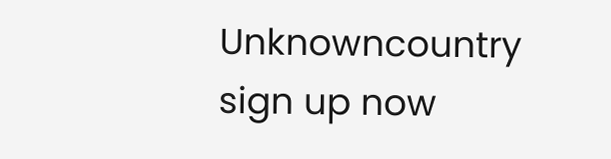Unknowncountry sign up now